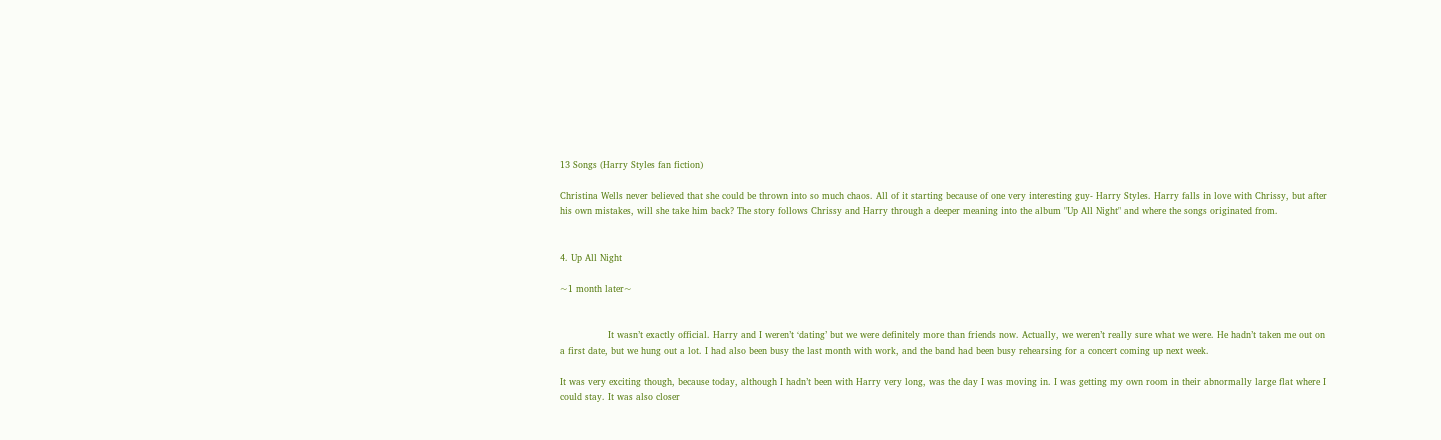13 Songs (Harry Styles fan fiction)

Christina Wells never believed that she could be thrown into so much chaos. All of it starting because of one very interesting guy- Harry Styles. Harry falls in love with Chrissy, but after his own mistakes, will she take him back? The story follows Chrissy and Harry through a deeper meaning into the album "Up All Night" and where the songs originated from.


4. Up All Night

~1 month later~


                It wasn’t exactly official. Harry and I weren’t ‘dating’ but we were definitely more than friends now. Actually, we weren’t really sure what we were. He hadn’t taken me out on a first date, but we hung out a lot. I had also been busy the last month with work, and the band had been busy rehearsing for a concert coming up next week.

It was very exciting though, because today, although I hadn’t been with Harry very long, was the day I was moving in. I was getting my own room in their abnormally large flat where I could stay. It was also closer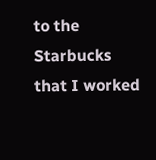to the Starbucks that I worked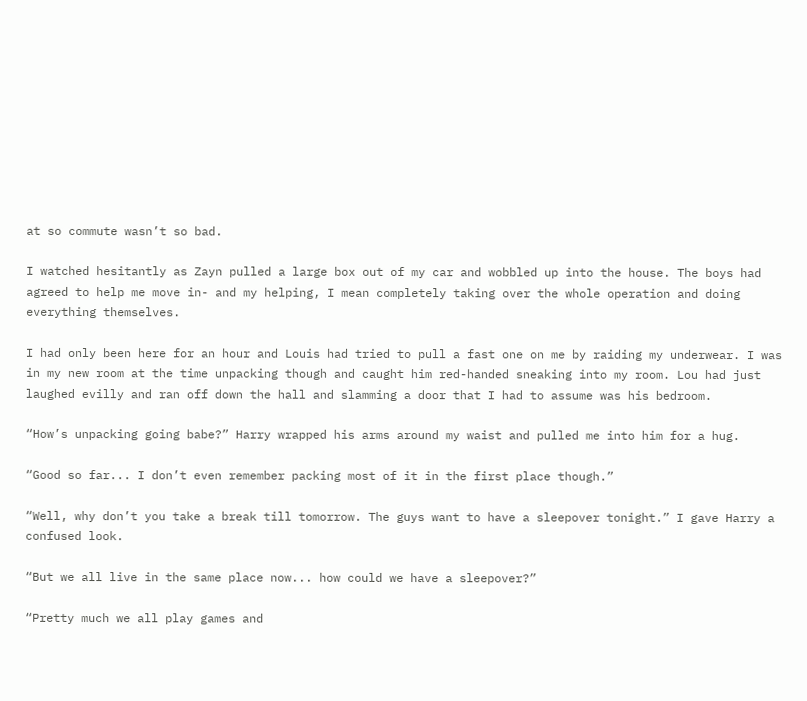at so commute wasn’t so bad.

I watched hesitantly as Zayn pulled a large box out of my car and wobbled up into the house. The boys had agreed to help me move in- and my helping, I mean completely taking over the whole operation and doing everything themselves.

I had only been here for an hour and Louis had tried to pull a fast one on me by raiding my underwear. I was in my new room at the time unpacking though and caught him red-handed sneaking into my room. Lou had just laughed evilly and ran off down the hall and slamming a door that I had to assume was his bedroom.

“How’s unpacking going babe?” Harry wrapped his arms around my waist and pulled me into him for a hug.

“Good so far... I don’t even remember packing most of it in the first place though.”

“Well, why don’t you take a break till tomorrow. The guys want to have a sleepover tonight.” I gave Harry a confused look.

“But we all live in the same place now... how could we have a sleepover?”

“Pretty much we all play games and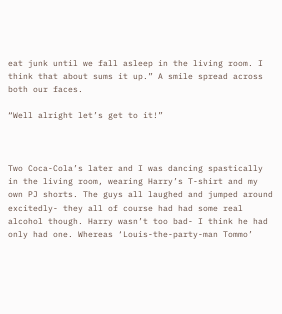eat junk until we fall asleep in the living room. I think that about sums it up.” A smile spread across both our faces.

“Well alright let’s get to it!”



Two Coca-Cola’s later and I was dancing spastically in the living room, wearing Harry’s T-shirt and my own PJ shorts. The guys all laughed and jumped around excitedly- they all of course had had some real alcohol though. Harry wasn’t too bad- I think he had only had one. Whereas ‘Louis-the-party-man Tommo’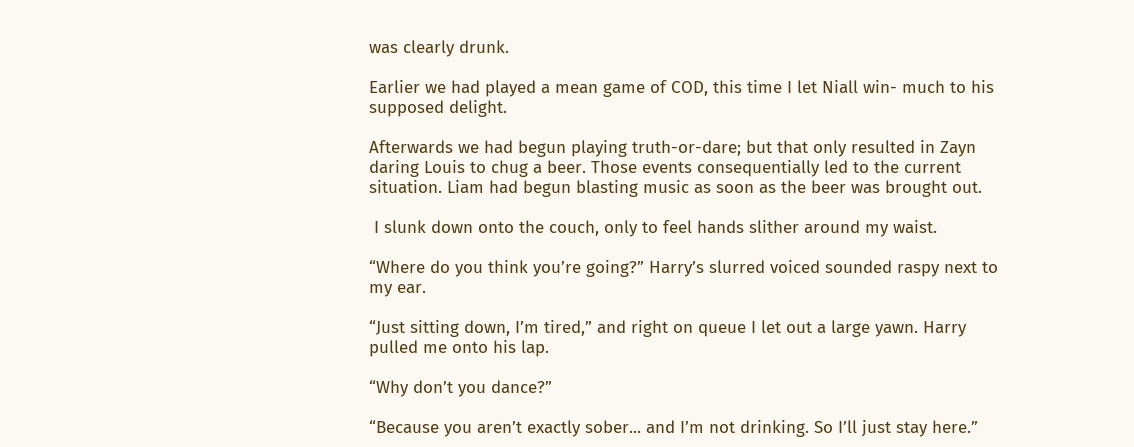was clearly drunk.

Earlier we had played a mean game of COD, this time I let Niall win- much to his supposed delight.

Afterwards we had begun playing truth-or-dare; but that only resulted in Zayn daring Louis to chug a beer. Those events consequentially led to the current situation. Liam had begun blasting music as soon as the beer was brought out.

 I slunk down onto the couch, only to feel hands slither around my waist.

“Where do you think you’re going?” Harry’s slurred voiced sounded raspy next to my ear.

“Just sitting down, I’m tired,” and right on queue I let out a large yawn. Harry pulled me onto his lap.

“Why don’t you dance?”

“Because you aren’t exactly sober... and I’m not drinking. So I’ll just stay here.”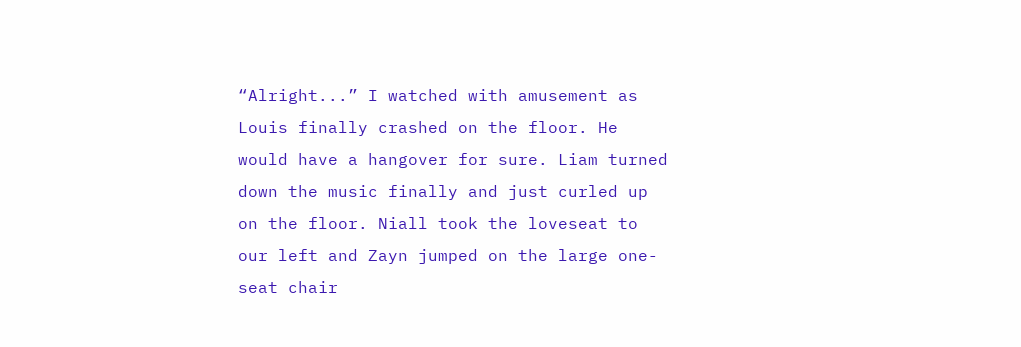“Alright...” I watched with amusement as Louis finally crashed on the floor. He would have a hangover for sure. Liam turned down the music finally and just curled up on the floor. Niall took the loveseat to our left and Zayn jumped on the large one-seat chair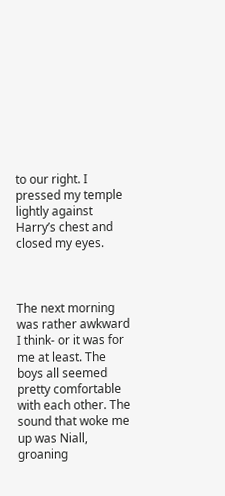to our right. I pressed my temple lightly against Harry’s chest and closed my eyes.



The next morning was rather awkward I think- or it was for me at least. The boys all seemed pretty comfortable with each other. The sound that woke me up was Niall, groaning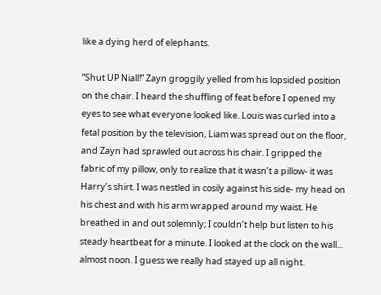like a dying herd of elephants.

“Shut UP Niall!” Zayn groggily yelled from his lopsided position on the chair. I heard the shuffling of feat before I opened my eyes to see what everyone looked like. Louis was curled into a fetal position by the television, Liam was spread out on the floor, and Zayn had sprawled out across his chair. I gripped the fabric of my pillow, only to realize that it wasn’t a pillow- it was Harry’s shirt. I was nestled in cosily against his side- my head on his chest and with his arm wrapped around my waist. He breathed in and out solemnly; I couldn’t help but listen to his steady heartbeat for a minute. I looked at the clock on the wall... almost noon. I guess we really had stayed up all night.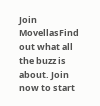Join MovellasFind out what all the buzz is about. Join now to start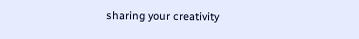sharing your creativity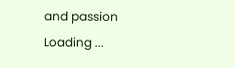and passion
Loading ...